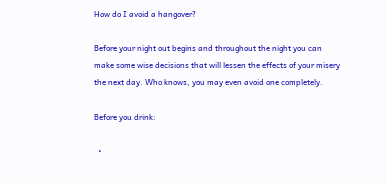How do I avoid a hangover?

Before your night out begins and throughout the night you can make some wise decisions that will lessen the effects of your misery the next day. Who knows, you may even avoid one completely.

Before you drink:

  •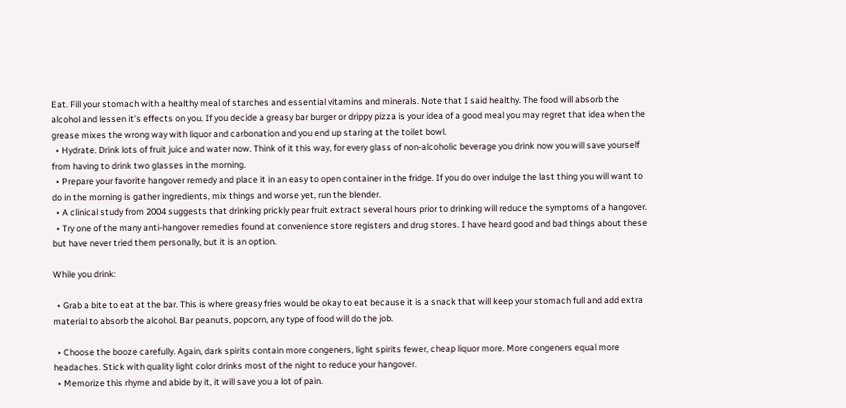Eat. Fill your stomach with a healthy meal of starches and essential vitamins and minerals. Note that I said healthy. The food will absorb the alcohol and lessen it’s effects on you. If you decide a greasy bar burger or drippy pizza is your idea of a good meal you may regret that idea when the grease mixes the wrong way with liquor and carbonation and you end up staring at the toilet bowl.
  • Hydrate. Drink lots of fruit juice and water now. Think of it this way, for every glass of non-alcoholic beverage you drink now you will save yourself from having to drink two glasses in the morning.
  • Prepare your favorite hangover remedy and place it in an easy to open container in the fridge. If you do over indulge the last thing you will want to do in the morning is gather ingredients, mix things and worse yet, run the blender.
  • A clinical study from 2004 suggests that drinking prickly pear fruit extract several hours prior to drinking will reduce the symptoms of a hangover.
  • Try one of the many anti-hangover remedies found at convenience store registers and drug stores. I have heard good and bad things about these but have never tried them personally, but it is an option.

While you drink:

  • Grab a bite to eat at the bar. This is where greasy fries would be okay to eat because it is a snack that will keep your stomach full and add extra material to absorb the alcohol. Bar peanuts, popcorn, any type of food will do the job.

  • Choose the booze carefully. Again, dark spirits contain more congeners, light spirits fewer, cheap liquor more. More congeners equal more headaches. Stick with quality light color drinks most of the night to reduce your hangover.
  • Memorize this rhyme and abide by it, it will save you a lot of pain.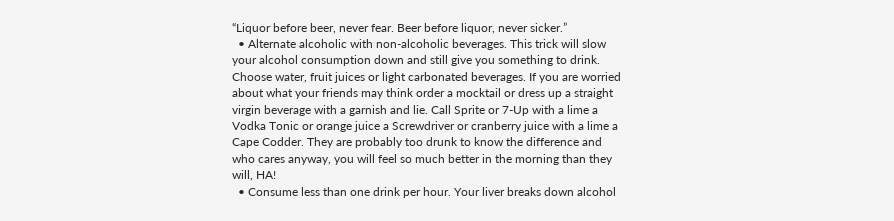“Liquor before beer, never fear. Beer before liquor, never sicker.”
  • Alternate alcoholic with non-alcoholic beverages. This trick will slow your alcohol consumption down and still give you something to drink. Choose water, fruit juices or light carbonated beverages. If you are worried about what your friends may think order a mocktail or dress up a straight virgin beverage with a garnish and lie. Call Sprite or 7-Up with a lime a Vodka Tonic or orange juice a Screwdriver or cranberry juice with a lime a Cape Codder. They are probably too drunk to know the difference and who cares anyway, you will feel so much better in the morning than they will, HA!
  • Consume less than one drink per hour. Your liver breaks down alcohol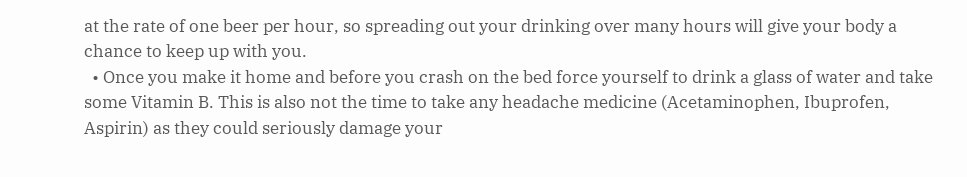at the rate of one beer per hour, so spreading out your drinking over many hours will give your body a chance to keep up with you.
  • Once you make it home and before you crash on the bed force yourself to drink a glass of water and take some Vitamin B. This is also not the time to take any headache medicine (Acetaminophen, Ibuprofen, Aspirin) as they could seriously damage your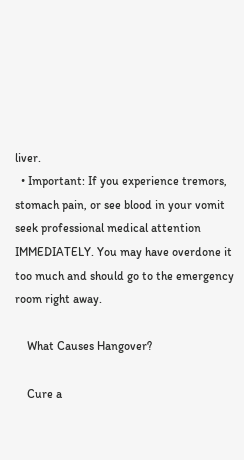liver.
  • Important: If you experience tremors, stomach pain, or see blood in your vomit seek professional medical attention IMMEDIATELY. You may have overdone it too much and should go to the emergency room right away.

    What Causes Hangover?

    Cure a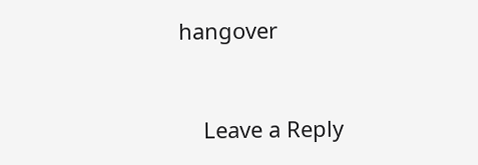hangover


    Leave a Reply